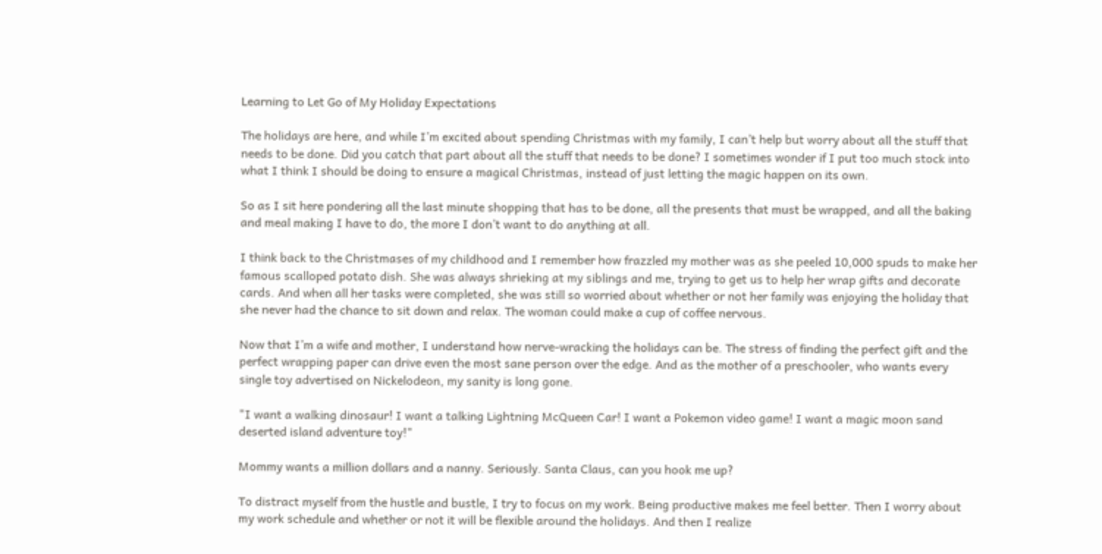Learning to Let Go of My Holiday Expectations

The holidays are here, and while I’m excited about spending Christmas with my family, I can’t help but worry about all the stuff that needs to be done. Did you catch that part about all the stuff that needs to be done? I sometimes wonder if I put too much stock into what I think I should be doing to ensure a magical Christmas, instead of just letting the magic happen on its own.

So as I sit here pondering all the last minute shopping that has to be done, all the presents that must be wrapped, and all the baking and meal making I have to do, the more I don’t want to do anything at all.

I think back to the Christmases of my childhood and I remember how frazzled my mother was as she peeled 10,000 spuds to make her famous scalloped potato dish. She was always shrieking at my siblings and me, trying to get us to help her wrap gifts and decorate cards. And when all her tasks were completed, she was still so worried about whether or not her family was enjoying the holiday that she never had the chance to sit down and relax. The woman could make a cup of coffee nervous.

Now that I’m a wife and mother, I understand how nerve-wracking the holidays can be. The stress of finding the perfect gift and the perfect wrapping paper can drive even the most sane person over the edge. And as the mother of a preschooler, who wants every single toy advertised on Nickelodeon, my sanity is long gone.

"I want a walking dinosaur! I want a talking Lightning McQueen Car! I want a Pokemon video game! I want a magic moon sand deserted island adventure toy!"

Mommy wants a million dollars and a nanny. Seriously. Santa Claus, can you hook me up?

To distract myself from the hustle and bustle, I try to focus on my work. Being productive makes me feel better. Then I worry about my work schedule and whether or not it will be flexible around the holidays. And then I realize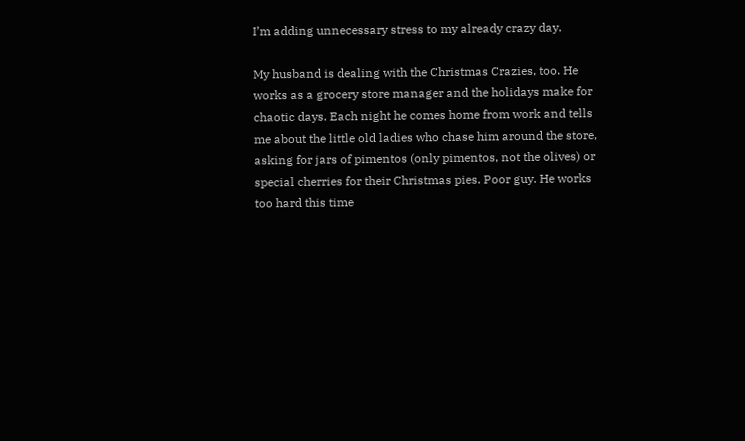I’m adding unnecessary stress to my already crazy day.

My husband is dealing with the Christmas Crazies, too. He works as a grocery store manager and the holidays make for chaotic days. Each night he comes home from work and tells me about the little old ladies who chase him around the store, asking for jars of pimentos (only pimentos, not the olives) or special cherries for their Christmas pies. Poor guy. He works too hard this time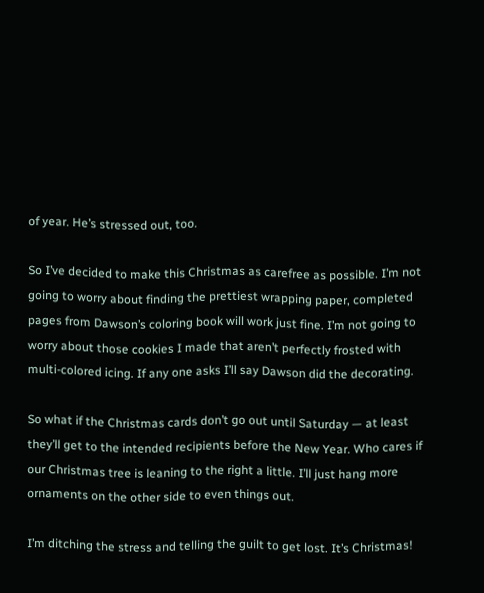of year. He’s stressed out, too.

So I’ve decided to make this Christmas as carefree as possible. I’m not going to worry about finding the prettiest wrapping paper, completed pages from Dawson’s coloring book will work just fine. I’m not going to worry about those cookies I made that aren’t perfectly frosted with multi-colored icing. If any one asks I’ll say Dawson did the decorating.

So what if the Christmas cards don’t go out until Saturday — at least they’ll get to the intended recipients before the New Year. Who cares if our Christmas tree is leaning to the right a little. I’ll just hang more ornaments on the other side to even things out.

I’m ditching the stress and telling the guilt to get lost. It’s Christmas!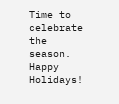Time to celebrate the season. Happy Holidays!